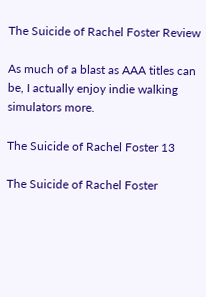The Suicide of Rachel Foster Review

As much of a blast as AAA titles can be, I actually enjoy indie walking simulators more.

The Suicide of Rachel Foster 13

The Suicide of Rachel Foster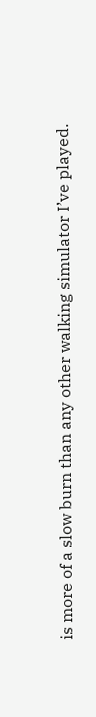is more of a slow burn than any other walking simulator I’ve played.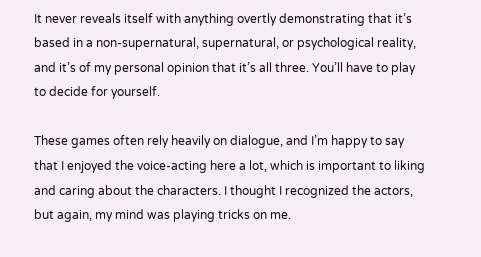It never reveals itself with anything overtly demonstrating that it’s based in a non-supernatural, supernatural, or psychological reality, and it’s of my personal opinion that it’s all three. You’ll have to play to decide for yourself.

These games often rely heavily on dialogue, and I’m happy to say that I enjoyed the voice-acting here a lot, which is important to liking and caring about the characters. I thought I recognized the actors, but again, my mind was playing tricks on me.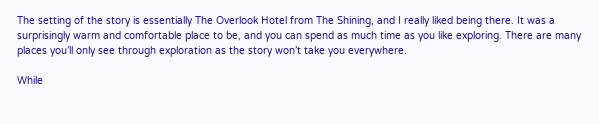The setting of the story is essentially The Overlook Hotel from The Shining, and I really liked being there. It was a surprisingly warm and comfortable place to be, and you can spend as much time as you like exploring. There are many places you’ll only see through exploration as the story won’t take you everywhere.

While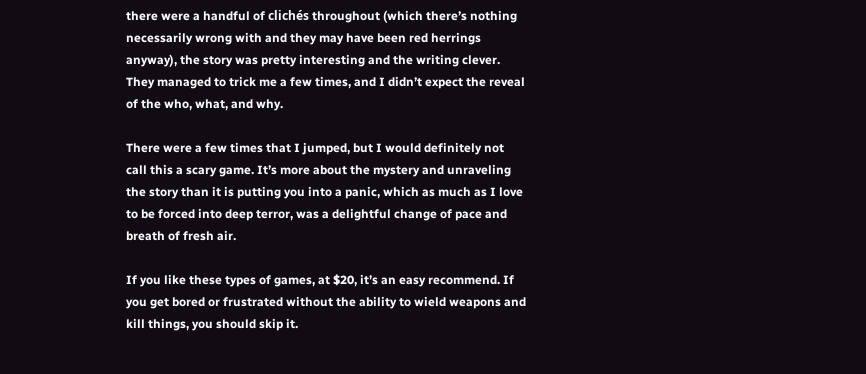there were a handful of clichés throughout (which there’s nothing necessarily wrong with and they may have been red herrings anyway), the story was pretty interesting and the writing clever. They managed to trick me a few times, and I didn’t expect the reveal of the who, what, and why.

There were a few times that I jumped, but I would definitely not call this a scary game. It’s more about the mystery and unraveling the story than it is putting you into a panic, which as much as I love to be forced into deep terror, was a delightful change of pace and breath of fresh air.

If you like these types of games, at $20, it’s an easy recommend. If you get bored or frustrated without the ability to wield weapons and kill things, you should skip it.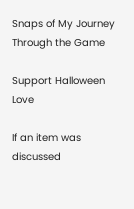Snaps of My Journey Through the Game

Support Halloween Love

If an item was discussed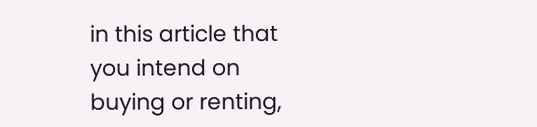in this article that you intend on buying or renting,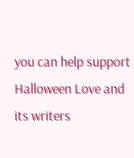you can help support Halloween Love and its writers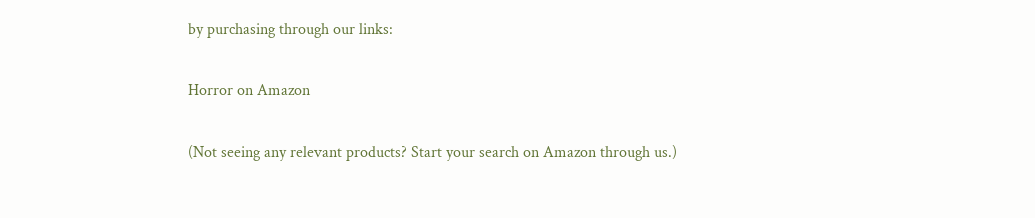by purchasing through our links:

Horror on Amazon

(Not seeing any relevant products? Start your search on Amazon through us.)